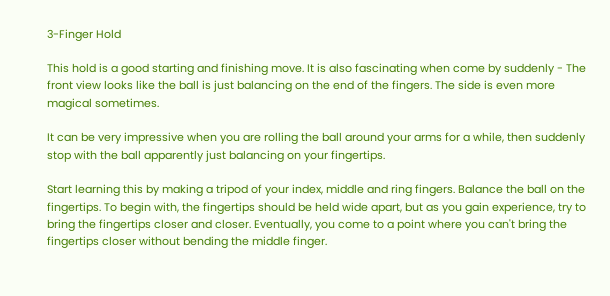3-Finger Hold

This hold is a good starting and finishing move. It is also fascinating when come by suddenly - The front view looks like the ball is just balancing on the end of the fingers. The side is even more magical sometimes.

It can be very impressive when you are rolling the ball around your arms for a while, then suddenly stop with the ball apparently just balancing on your fingertips.

Start learning this by making a tripod of your index, middle and ring fingers. Balance the ball on the fingertips. To begin with, the fingertips should be held wide apart, but as you gain experience, try to bring the fingertips closer and closer. Eventually, you come to a point where you can't bring the fingertips closer without bending the middle finger.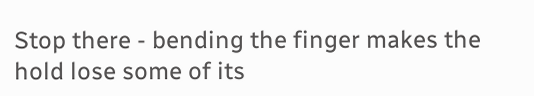Stop there - bending the finger makes the hold lose some of its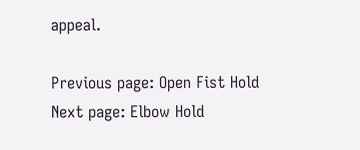appeal.

Previous page: Open Fist Hold
Next page: Elbow Hold